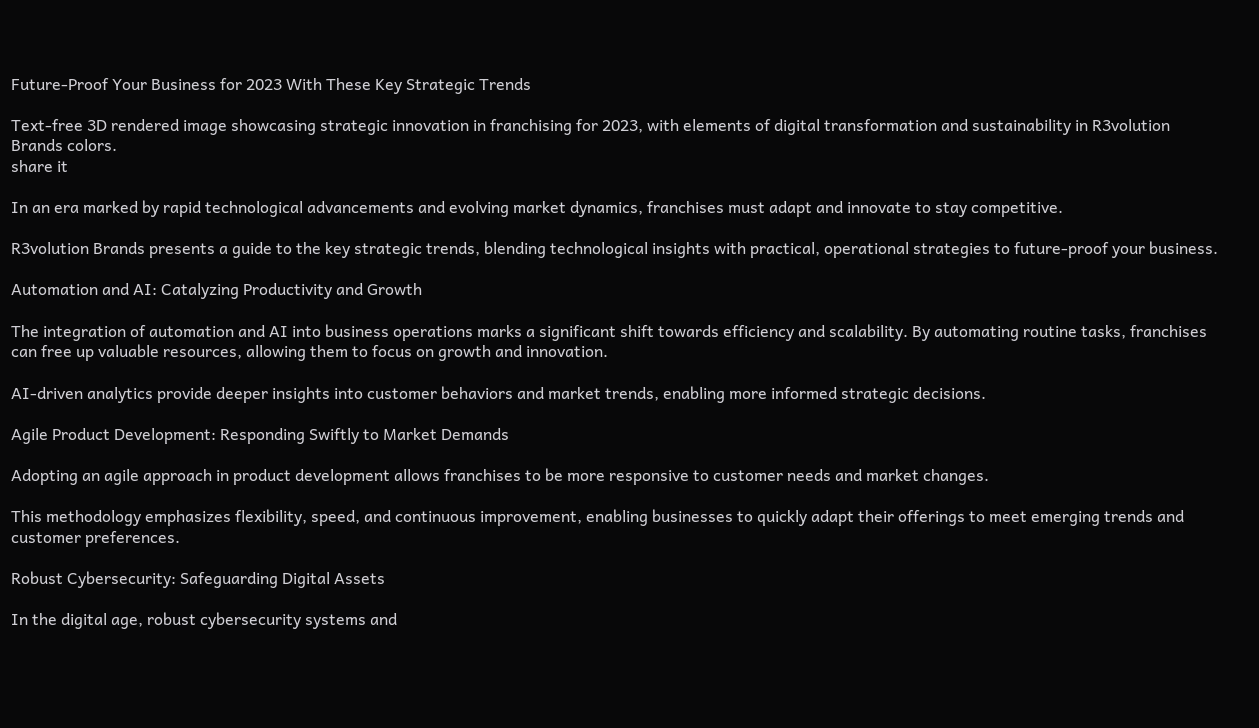Future-Proof Your Business for 2023 With These Key Strategic Trends

Text-free 3D rendered image showcasing strategic innovation in franchising for 2023, with elements of digital transformation and sustainability in R3volution Brands colors.
share it

In an era marked by rapid technological advancements and evolving market dynamics, franchises must adapt and innovate to stay competitive.

R3volution Brands presents a guide to the key strategic trends, blending technological insights with practical, operational strategies to future-proof your business.

Automation and AI: Catalyzing Productivity and Growth

The integration of automation and AI into business operations marks a significant shift towards efficiency and scalability. By automating routine tasks, franchises can free up valuable resources, allowing them to focus on growth and innovation.

AI-driven analytics provide deeper insights into customer behaviors and market trends, enabling more informed strategic decisions.

Agile Product Development: Responding Swiftly to Market Demands

Adopting an agile approach in product development allows franchises to be more responsive to customer needs and market changes.

This methodology emphasizes flexibility, speed, and continuous improvement, enabling businesses to quickly adapt their offerings to meet emerging trends and customer preferences.

Robust Cybersecurity: Safeguarding Digital Assets

In the digital age, robust cybersecurity systems and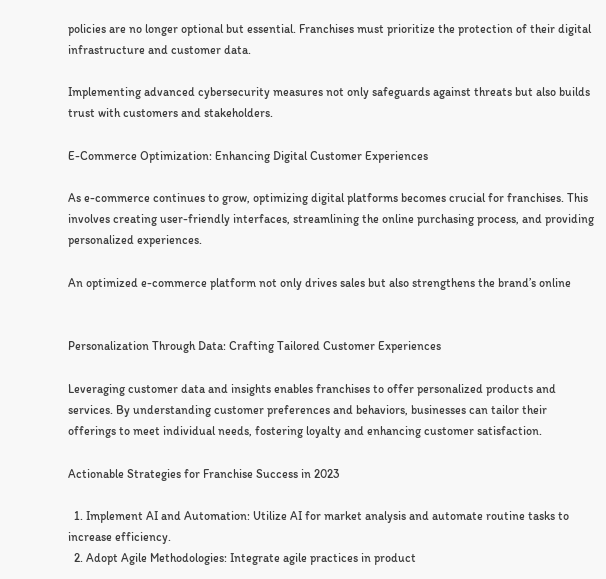policies are no longer optional but essential. Franchises must prioritize the protection of their digital infrastructure and customer data.

Implementing advanced cybersecurity measures not only safeguards against threats but also builds trust with customers and stakeholders.

E-Commerce Optimization: Enhancing Digital Customer Experiences

As e-commerce continues to grow, optimizing digital platforms becomes crucial for franchises. This involves creating user-friendly interfaces, streamlining the online purchasing process, and providing personalized experiences.

An optimized e-commerce platform not only drives sales but also strengthens the brand’s online


Personalization Through Data: Crafting Tailored Customer Experiences

Leveraging customer data and insights enables franchises to offer personalized products and services. By understanding customer preferences and behaviors, businesses can tailor their offerings to meet individual needs, fostering loyalty and enhancing customer satisfaction.

Actionable Strategies for Franchise Success in 2023

  1. Implement AI and Automation: Utilize AI for market analysis and automate routine tasks to increase efficiency.
  2. Adopt Agile Methodologies: Integrate agile practices in product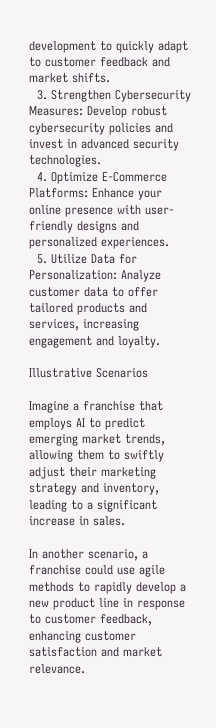development to quickly adapt to customer feedback and market shifts.
  3. Strengthen Cybersecurity Measures: Develop robust cybersecurity policies and invest in advanced security technologies.
  4. Optimize E-Commerce Platforms: Enhance your online presence with user-friendly designs and personalized experiences.
  5. Utilize Data for Personalization: Analyze customer data to offer tailored products and services, increasing engagement and loyalty.

Illustrative Scenarios

Imagine a franchise that employs AI to predict emerging market trends, allowing them to swiftly adjust their marketing strategy and inventory, leading to a significant increase in sales.

In another scenario, a franchise could use agile methods to rapidly develop a new product line in response to customer feedback, enhancing customer satisfaction and market relevance.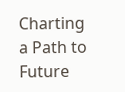Charting a Path to Future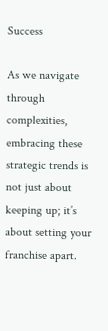Success

As we navigate through complexities, embracing these strategic trends is not just about keeping up; it’s about setting your franchise apart.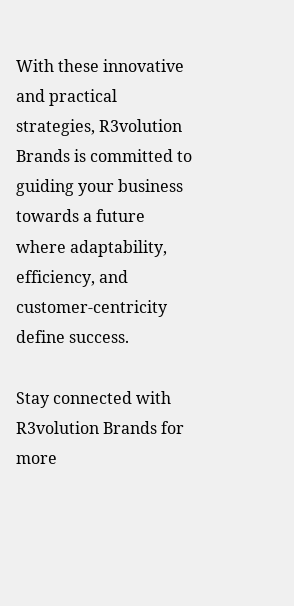With these innovative and practical strategies, R3volution Brands is committed to guiding your business towards a future where adaptability, efficiency, and customer-centricity define success.

Stay connected with R3volution Brands for more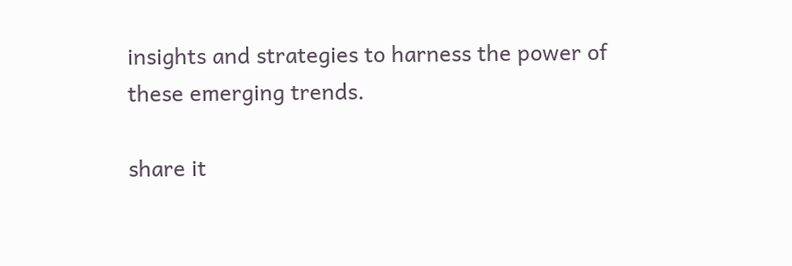insights and strategies to harness the power of these emerging trends.

share it